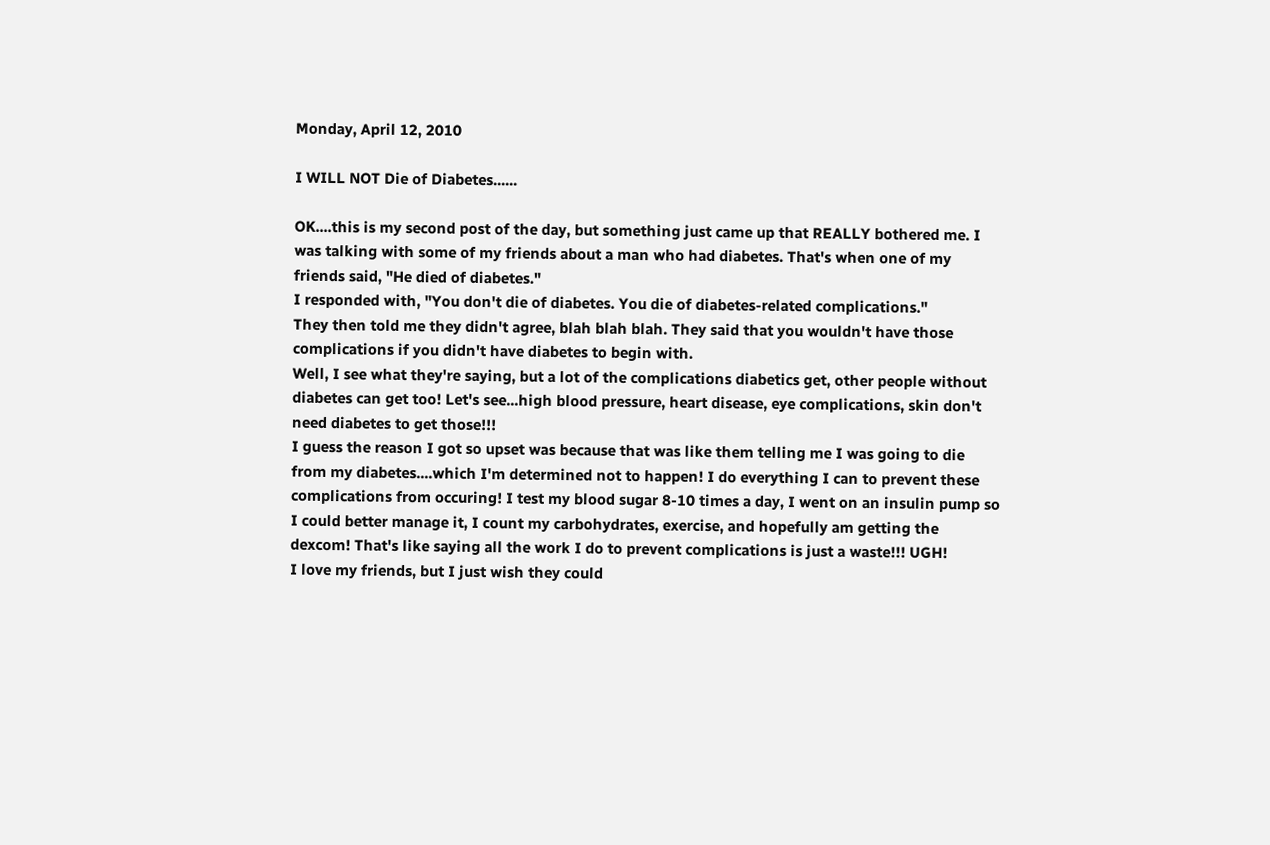Monday, April 12, 2010

I WILL NOT Die of Diabetes......

OK....this is my second post of the day, but something just came up that REALLY bothered me. I was talking with some of my friends about a man who had diabetes. That's when one of my friends said, "He died of diabetes."
I responded with, "You don't die of diabetes. You die of diabetes-related complications."
They then told me they didn't agree, blah blah blah. They said that you wouldn't have those complications if you didn't have diabetes to begin with.
Well, I see what they're saying, but a lot of the complications diabetics get, other people without diabetes can get too! Let's see...high blood pressure, heart disease, eye complications, skin don't need diabetes to get those!!!
I guess the reason I got so upset was because that was like them telling me I was going to die from my diabetes....which I'm determined not to happen! I do everything I can to prevent these complications from occuring! I test my blood sugar 8-10 times a day, I went on an insulin pump so I could better manage it, I count my carbohydrates, exercise, and hopefully am getting the dexcom! That's like saying all the work I do to prevent complications is just a waste!!! UGH!
I love my friends, but I just wish they could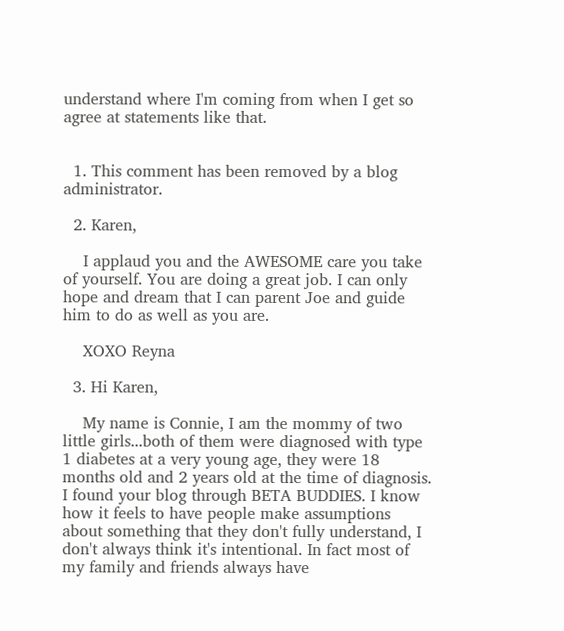understand where I'm coming from when I get so agree at statements like that.


  1. This comment has been removed by a blog administrator.

  2. Karen,

    I applaud you and the AWESOME care you take of yourself. You are doing a great job. I can only hope and dream that I can parent Joe and guide him to do as well as you are.

    XOXO Reyna

  3. Hi Karen,

    My name is Connie, I am the mommy of two little girls...both of them were diagnosed with type 1 diabetes at a very young age, they were 18 months old and 2 years old at the time of diagnosis. I found your blog through BETA BUDDIES. I know how it feels to have people make assumptions about something that they don't fully understand, I don't always think it's intentional. In fact most of my family and friends always have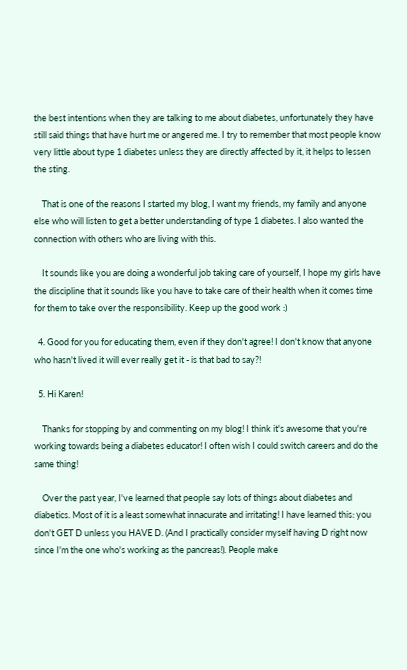the best intentions when they are talking to me about diabetes, unfortunately they have still said things that have hurt me or angered me. I try to remember that most people know very little about type 1 diabetes unless they are directly affected by it, it helps to lessen the sting.

    That is one of the reasons I started my blog, I want my friends, my family and anyone else who will listen to get a better understanding of type 1 diabetes. I also wanted the connection with others who are living with this.

    It sounds like you are doing a wonderful job taking care of yourself, I hope my girls have the discipline that it sounds like you have to take care of their health when it comes time for them to take over the responsibility. Keep up the good work :)

  4. Good for you for educating them, even if they don't agree! I don't know that anyone who hasn't lived it will ever really get it - is that bad to say?!

  5. Hi Karen!

    Thanks for stopping by and commenting on my blog! I think it's awesome that you're working towards being a diabetes educator! I often wish I could switch careers and do the same thing!

    Over the past year, I've learned that people say lots of things about diabetes and diabetics. Most of it is a least somewhat innacurate and irritating! I have learned this: you don't GET D unless you HAVE D. (And I practically consider myself having D right now since I'm the one who's working as the pancreas!). People make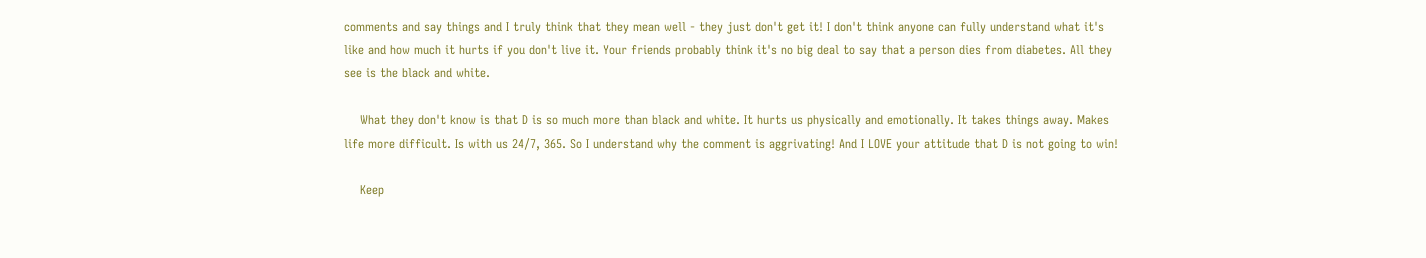comments and say things and I truly think that they mean well - they just don't get it! I don't think anyone can fully understand what it's like and how much it hurts if you don't live it. Your friends probably think it's no big deal to say that a person dies from diabetes. All they see is the black and white.

    What they don't know is that D is so much more than black and white. It hurts us physically and emotionally. It takes things away. Makes life more difficult. Is with us 24/7, 365. So I understand why the comment is aggrivating! And I LOVE your attitude that D is not going to win!

    Keep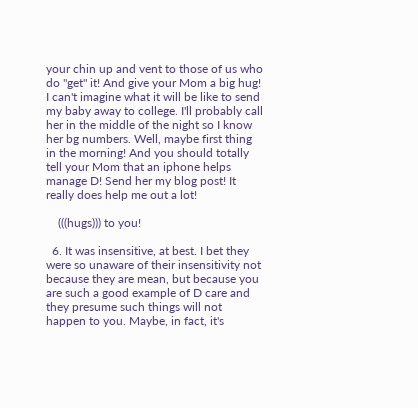your chin up and vent to those of us who do "get" it! And give your Mom a big hug! I can't imagine what it will be like to send my baby away to college. I'll probably call her in the middle of the night so I know her bg numbers. Well, maybe first thing in the morning! And you should totally tell your Mom that an iphone helps manage D! Send her my blog post! It really does help me out a lot!

    (((hugs))) to you!

  6. It was insensitive, at best. I bet they were so unaware of their insensitivity not because they are mean, but because you are such a good example of D care and they presume such things will not happen to you. Maybe, in fact, it's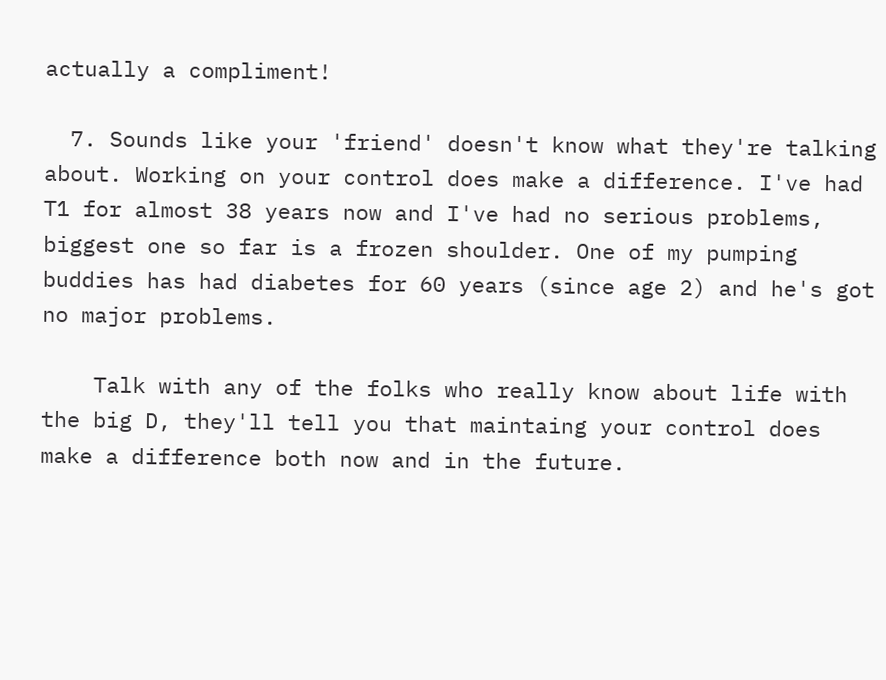actually a compliment!

  7. Sounds like your 'friend' doesn't know what they're talking about. Working on your control does make a difference. I've had T1 for almost 38 years now and I've had no serious problems, biggest one so far is a frozen shoulder. One of my pumping buddies has had diabetes for 60 years (since age 2) and he's got no major problems.

    Talk with any of the folks who really know about life with the big D, they'll tell you that maintaing your control does make a difference both now and in the future.